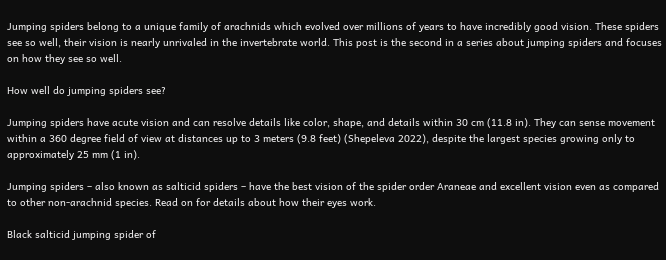Jumping spiders belong to a unique family of arachnids which evolved over millions of years to have incredibly good vision. These spiders see so well, their vision is nearly unrivaled in the invertebrate world. This post is the second in a series about jumping spiders and focuses on how they see so well.

How well do jumping spiders see?

Jumping spiders have acute vision and can resolve details like color, shape, and details within 30 cm (11.8 in). They can sense movement within a 360 degree field of view at distances up to 3 meters (9.8 feet) (Shepeleva 2022), despite the largest species growing only to approximately 25 mm (1 in).

Jumping spiders – also known as salticid spiders – have the best vision of the spider order Araneae and excellent vision even as compared to other non-arachnid species. Read on for details about how their eyes work.

Black salticid jumping spider of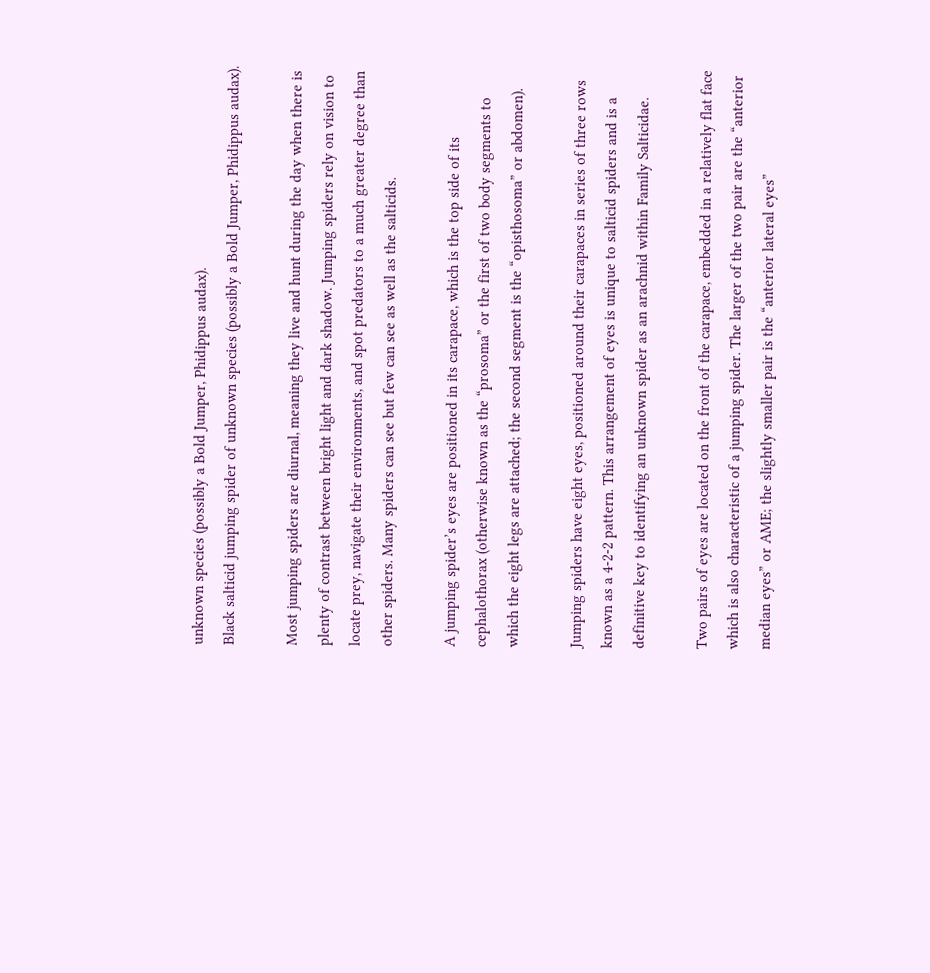unknown species (possibly a Bold Jumper, Phidippus audax).
Black salticid jumping spider of unknown species (possibly a Bold Jumper, Phidippus audax).

Most jumping spiders are diurnal, meaning they live and hunt during the day when there is plenty of contrast between bright light and dark shadow. Jumping spiders rely on vision to locate prey, navigate their environments, and spot predators to a much greater degree than other spiders. Many spiders can see but few can see as well as the salticids.

A jumping spider’s eyes are positioned in its carapace, which is the top side of its cephalothorax (otherwise known as the “prosoma” or the first of two body segments to which the eight legs are attached; the second segment is the “opisthosoma” or abdomen).

Jumping spiders have eight eyes, positioned around their carapaces in series of three rows known as a 4-2-2 pattern. This arrangement of eyes is unique to salticid spiders and is a definitive key to identifying an unknown spider as an arachnid within Family Salticidae.

Two pairs of eyes are located on the front of the carapace, embedded in a relatively flat face which is also characteristic of a jumping spider. The larger of the two pair are the “anterior median eyes” or AME; the slightly smaller pair is the “anterior lateral eyes”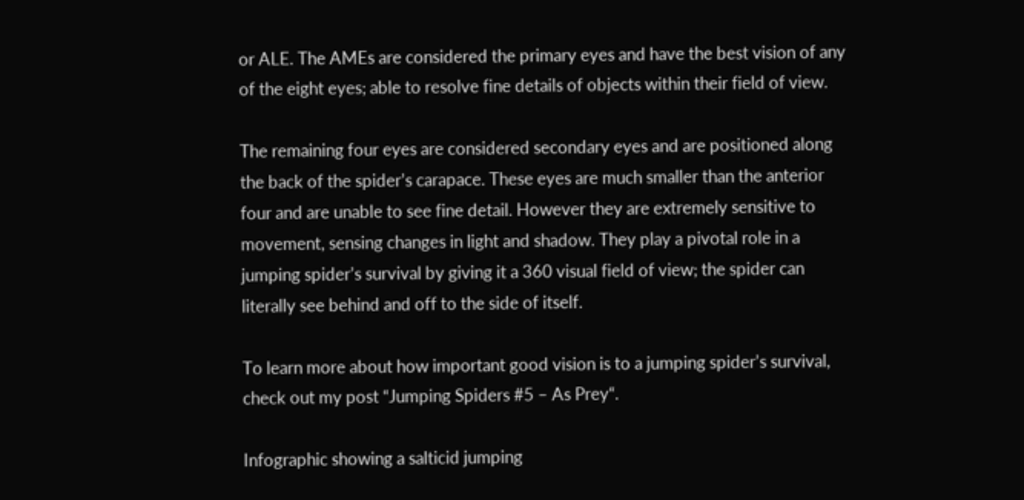or ALE. The AMEs are considered the primary eyes and have the best vision of any of the eight eyes; able to resolve fine details of objects within their field of view.

The remaining four eyes are considered secondary eyes and are positioned along the back of the spider’s carapace. These eyes are much smaller than the anterior four and are unable to see fine detail. However they are extremely sensitive to movement, sensing changes in light and shadow. They play a pivotal role in a jumping spider’s survival by giving it a 360 visual field of view; the spider can literally see behind and off to the side of itself.

To learn more about how important good vision is to a jumping spider’s survival, check out my post “Jumping Spiders #5 – As Prey“.

Infographic showing a salticid jumping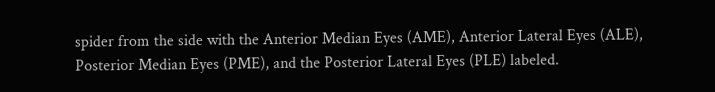spider from the side with the Anterior Median Eyes (AME), Anterior Lateral Eyes (ALE), Posterior Median Eyes (PME), and the Posterior Lateral Eyes (PLE) labeled.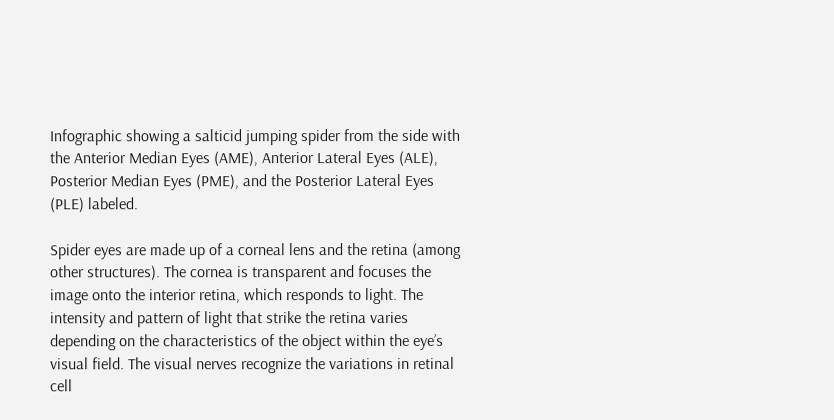Infographic showing a salticid jumping spider from the side with the Anterior Median Eyes (AME), Anterior Lateral Eyes (ALE), Posterior Median Eyes (PME), and the Posterior Lateral Eyes (PLE) labeled.

Spider eyes are made up of a corneal lens and the retina (among other structures). The cornea is transparent and focuses the image onto the interior retina, which responds to light. The intensity and pattern of light that strike the retina varies depending on the characteristics of the object within the eye’s visual field. The visual nerves recognize the variations in retinal cell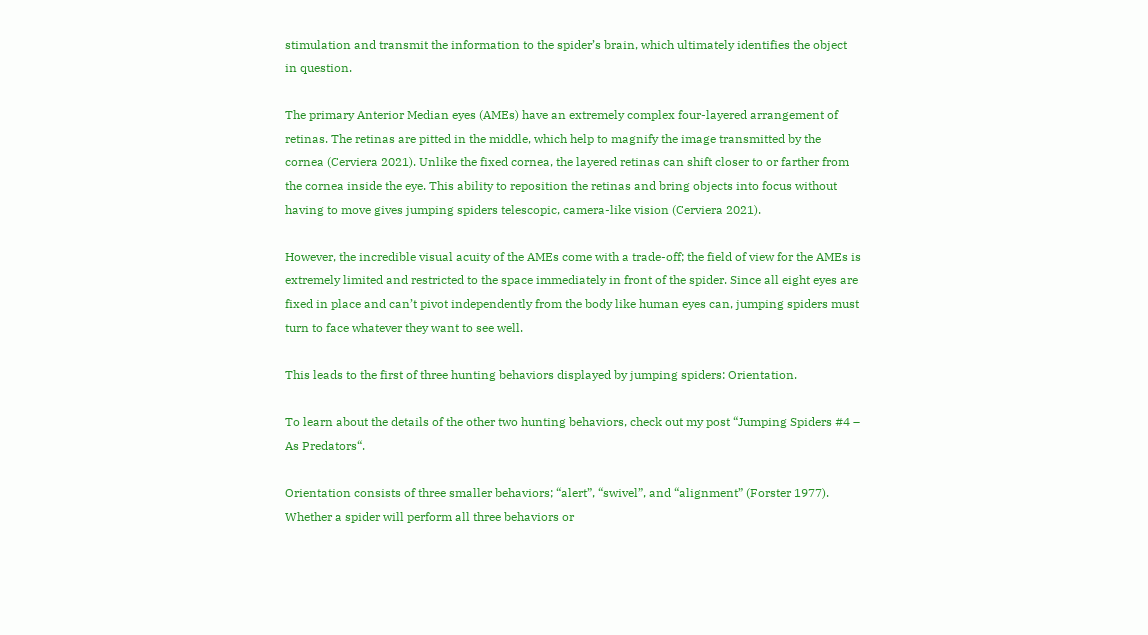stimulation and transmit the information to the spider’s brain, which ultimately identifies the object in question.

The primary Anterior Median eyes (AMEs) have an extremely complex four-layered arrangement of retinas. The retinas are pitted in the middle, which help to magnify the image transmitted by the cornea (Cerviera 2021). Unlike the fixed cornea, the layered retinas can shift closer to or farther from the cornea inside the eye. This ability to reposition the retinas and bring objects into focus without having to move gives jumping spiders telescopic, camera-like vision (Cerviera 2021).

However, the incredible visual acuity of the AMEs come with a trade-off; the field of view for the AMEs is extremely limited and restricted to the space immediately in front of the spider. Since all eight eyes are fixed in place and can’t pivot independently from the body like human eyes can, jumping spiders must turn to face whatever they want to see well.

This leads to the first of three hunting behaviors displayed by jumping spiders: Orientation.

To learn about the details of the other two hunting behaviors, check out my post “Jumping Spiders #4 – As Predators“.

Orientation consists of three smaller behaviors; “alert”, “swivel”, and “alignment” (Forster 1977). Whether a spider will perform all three behaviors or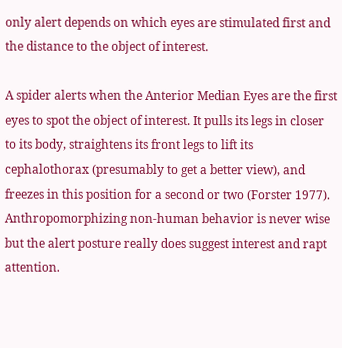only alert depends on which eyes are stimulated first and the distance to the object of interest.

A spider alerts when the Anterior Median Eyes are the first eyes to spot the object of interest. It pulls its legs in closer to its body, straightens its front legs to lift its cephalothorax (presumably to get a better view), and freezes in this position for a second or two (Forster 1977). Anthropomorphizing non-human behavior is never wise but the alert posture really does suggest interest and rapt attention.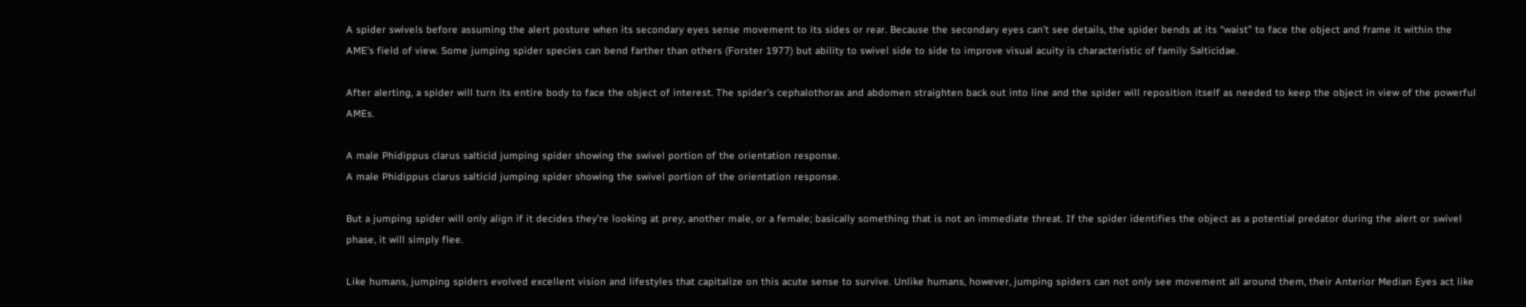A spider swivels before assuming the alert posture when its secondary eyes sense movement to its sides or rear. Because the secondary eyes can’t see details, the spider bends at its “waist” to face the object and frame it within the AME’s field of view. Some jumping spider species can bend farther than others (Forster 1977) but ability to swivel side to side to improve visual acuity is characteristic of family Salticidae.

After alerting, a spider will turn its entire body to face the object of interest. The spider’s cephalothorax and abdomen straighten back out into line and the spider will reposition itself as needed to keep the object in view of the powerful AMEs.

A male Phidippus clarus salticid jumping spider showing the swivel portion of the orientation response.
A male Phidippus clarus salticid jumping spider showing the swivel portion of the orientation response.

But a jumping spider will only align if it decides they’re looking at prey, another male, or a female; basically something that is not an immediate threat. If the spider identifies the object as a potential predator during the alert or swivel phase, it will simply flee.

Like humans, jumping spiders evolved excellent vision and lifestyles that capitalize on this acute sense to survive. Unlike humans, however, jumping spiders can not only see movement all around them, their Anterior Median Eyes act like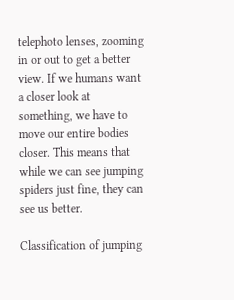telephoto lenses, zooming in or out to get a better view. If we humans want a closer look at something, we have to move our entire bodies closer. This means that while we can see jumping spiders just fine, they can see us better.

Classification of jumping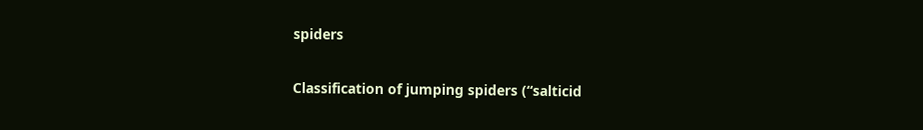spiders

Classification of jumping spiders (“salticid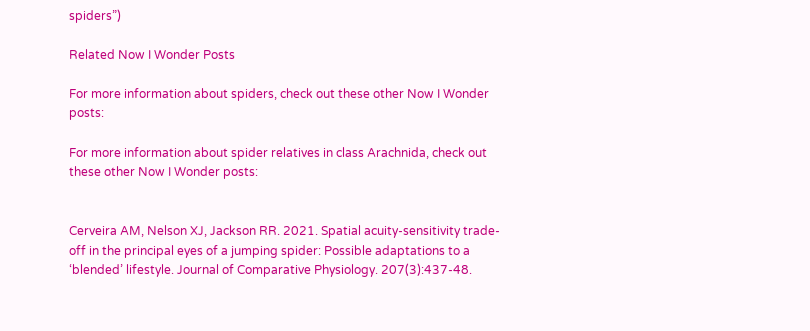spiders”)

Related Now I Wonder Posts

For more information about spiders, check out these other Now I Wonder posts:

For more information about spider relatives in class Arachnida, check out these other Now I Wonder posts:


Cerveira AM, Nelson XJ, Jackson RR. 2021. Spatial acuity-sensitivity trade-off in the principal eyes of a jumping spider: Possible adaptations to a ‘blended’ lifestyle. Journal of Comparative Physiology. 207(3):437-48.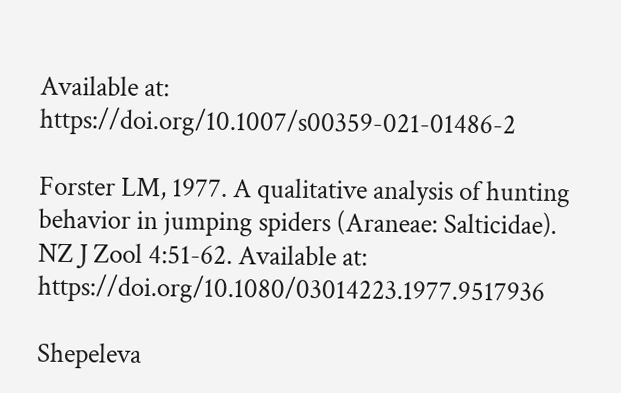Available at: https://doi.org/10.1007/s00359-021-01486-2

Forster LM, 1977. A qualitative analysis of hunting behavior in jumping spiders (Araneae: Salticidae). NZ J Zool 4:51-62. Available at: https://doi.org/10.1080/03014223.1977.9517936

Shepeleva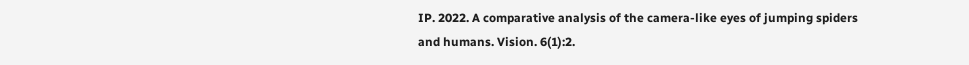IP. 2022. A comparative analysis of the camera-like eyes of jumping spiders and humans. Vision. 6(1):2.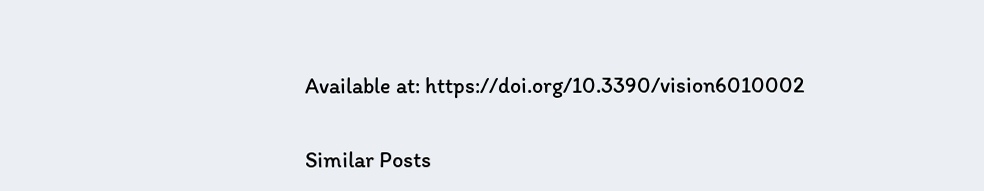Available at: https://doi.org/10.3390/vision6010002

Similar Posts